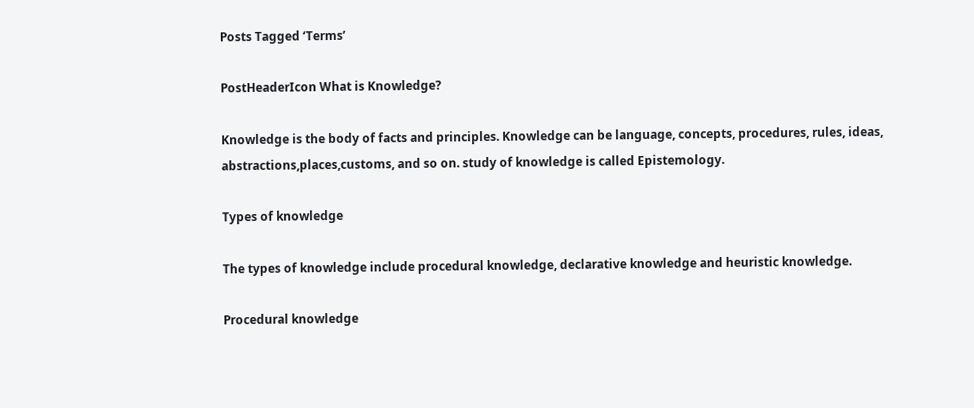Posts Tagged ‘Terms’

PostHeaderIcon What is Knowledge?

Knowledge is the body of facts and principles. Knowledge can be language, concepts, procedures, rules, ideas, abstractions,places,customs, and so on. study of knowledge is called Epistemology.

Types of knowledge

The types of knowledge include procedural knowledge, declarative knowledge and heuristic knowledge.

Procedural knowledge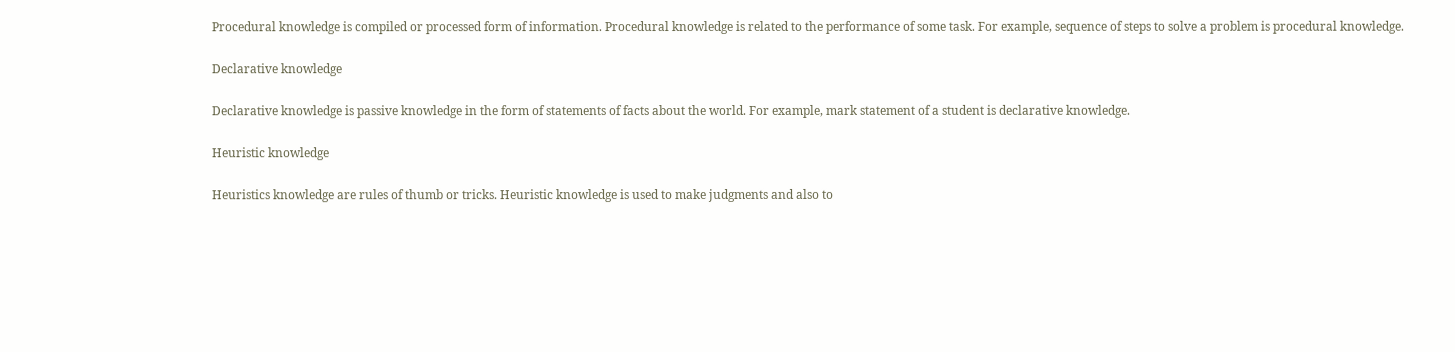Procedural knowledge is compiled or processed form of information. Procedural knowledge is related to the performance of some task. For example, sequence of steps to solve a problem is procedural knowledge.

Declarative knowledge

Declarative knowledge is passive knowledge in the form of statements of facts about the world. For example, mark statement of a student is declarative knowledge.

Heuristic knowledge

Heuristics knowledge are rules of thumb or tricks. Heuristic knowledge is used to make judgments and also to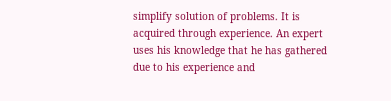simplify solution of problems. It is acquired through experience. An expert uses his knowledge that he has gathered due to his experience and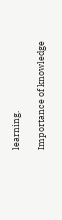learning.

Importance of knowledge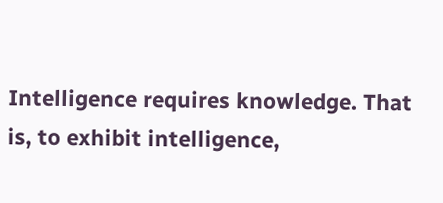Intelligence requires knowledge. That is, to exhibit intelligence,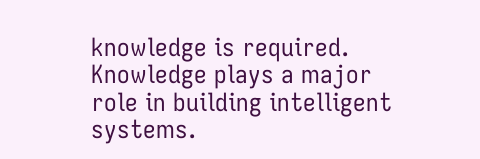knowledge is required. Knowledge plays a major role in building intelligent systems.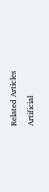Related Articles

Artificial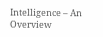Intelligence – An Overview